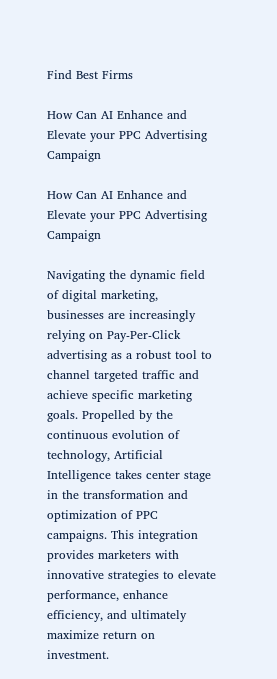Find Best Firms

How Can AI Enhance and Elevate your PPC Advertising Campaign

How Can AI Enhance and Elevate your PPC Advertising Campaign

Navigating the dynamic field of digital marketing, businesses are increasingly relying on Pay-Per-Click advertising as a robust tool to channel targeted traffic and achieve specific marketing goals. Propelled by the continuous evolution of technology, Artificial Intelligence takes center stage in the transformation and optimization of PPC campaigns. This integration provides marketers with innovative strategies to elevate performance, enhance efficiency, and ultimately maximize return on investment.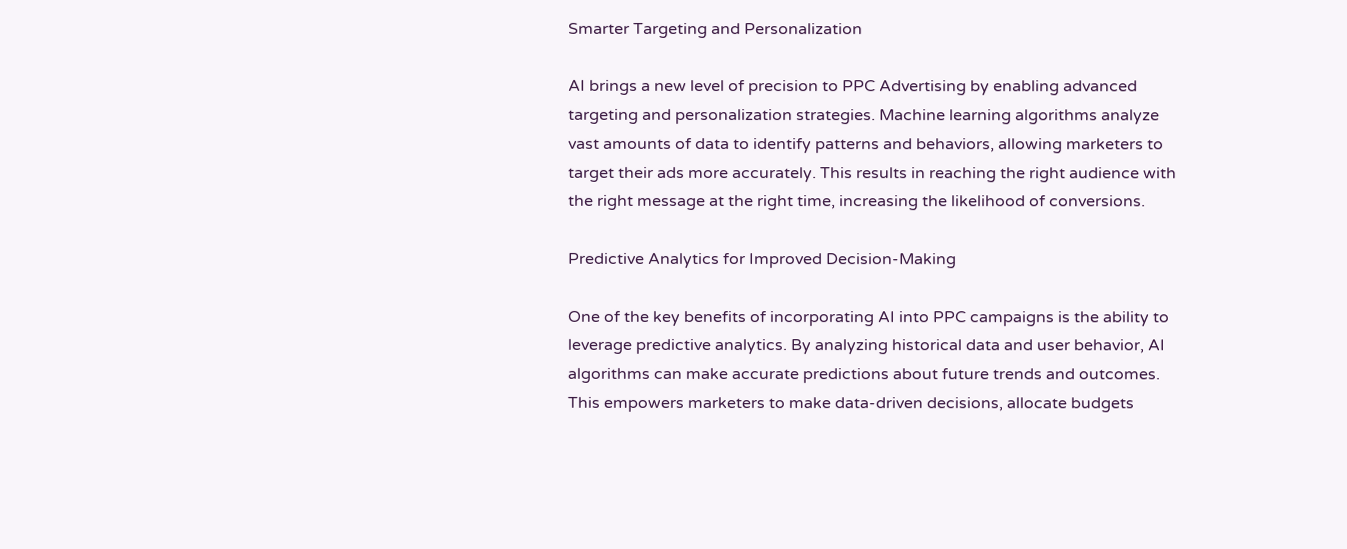Smarter Targeting and Personalization

AI brings a new level of precision to PPC Advertising by enabling advanced targeting and personalization strategies. Machine learning algorithms analyze vast amounts of data to identify patterns and behaviors, allowing marketers to target their ads more accurately. This results in reaching the right audience with the right message at the right time, increasing the likelihood of conversions.

Predictive Analytics for Improved Decision-Making

One of the key benefits of incorporating AI into PPC campaigns is the ability to leverage predictive analytics. By analyzing historical data and user behavior, AI algorithms can make accurate predictions about future trends and outcomes. This empowers marketers to make data-driven decisions, allocate budgets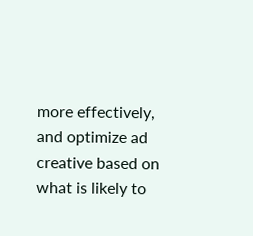more effectively, and optimize ad creative based on what is likely to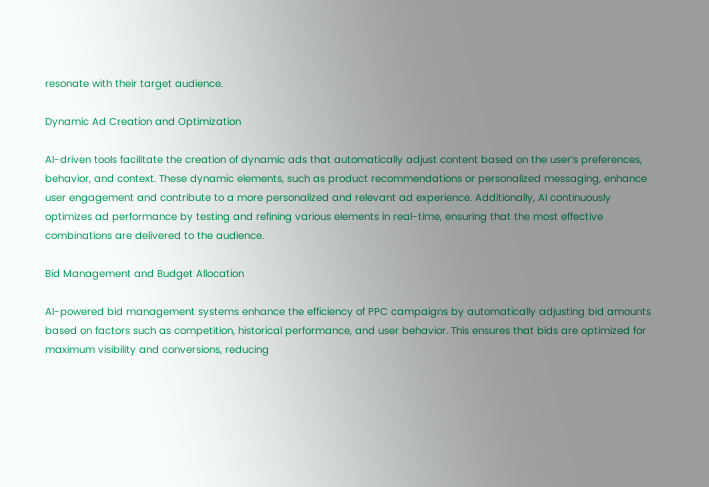resonate with their target audience.

Dynamic Ad Creation and Optimization

AI-driven tools facilitate the creation of dynamic ads that automatically adjust content based on the user’s preferences, behavior, and context. These dynamic elements, such as product recommendations or personalized messaging, enhance user engagement and contribute to a more personalized and relevant ad experience. Additionally, AI continuously optimizes ad performance by testing and refining various elements in real-time, ensuring that the most effective combinations are delivered to the audience.

Bid Management and Budget Allocation

AI-powered bid management systems enhance the efficiency of PPC campaigns by automatically adjusting bid amounts based on factors such as competition, historical performance, and user behavior. This ensures that bids are optimized for maximum visibility and conversions, reducing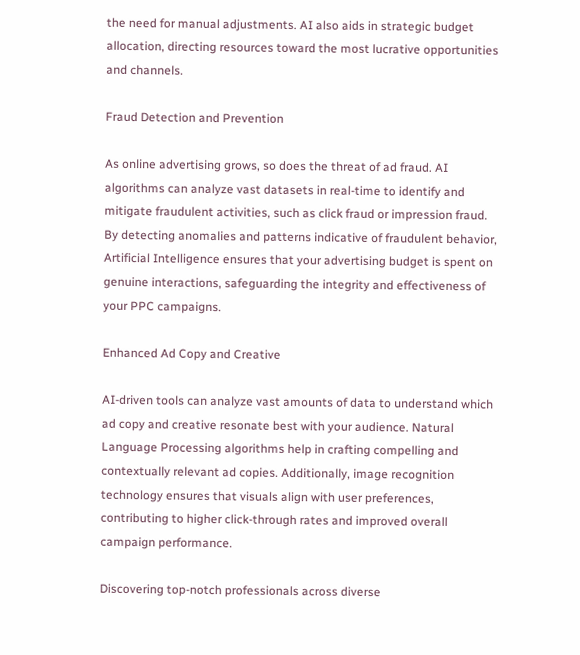the need for manual adjustments. AI also aids in strategic budget allocation, directing resources toward the most lucrative opportunities and channels.

Fraud Detection and Prevention

As online advertising grows, so does the threat of ad fraud. AI algorithms can analyze vast datasets in real-time to identify and mitigate fraudulent activities, such as click fraud or impression fraud. By detecting anomalies and patterns indicative of fraudulent behavior, Artificial Intelligence ensures that your advertising budget is spent on genuine interactions, safeguarding the integrity and effectiveness of your PPC campaigns.

Enhanced Ad Copy and Creative

AI-driven tools can analyze vast amounts of data to understand which ad copy and creative resonate best with your audience. Natural Language Processing algorithms help in crafting compelling and contextually relevant ad copies. Additionally, image recognition technology ensures that visuals align with user preferences, contributing to higher click-through rates and improved overall campaign performance.

Discovering top-notch professionals across diverse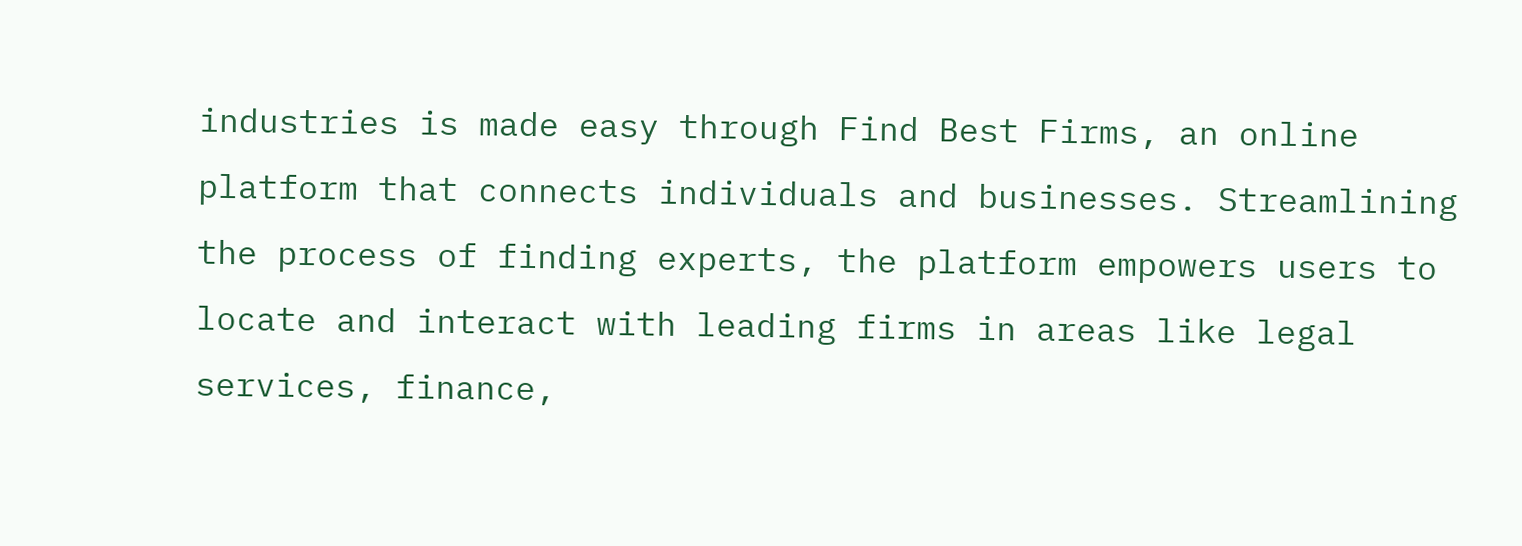industries is made easy through Find Best Firms, an online platform that connects individuals and businesses. Streamlining the process of finding experts, the platform empowers users to locate and interact with leading firms in areas like legal services, finance,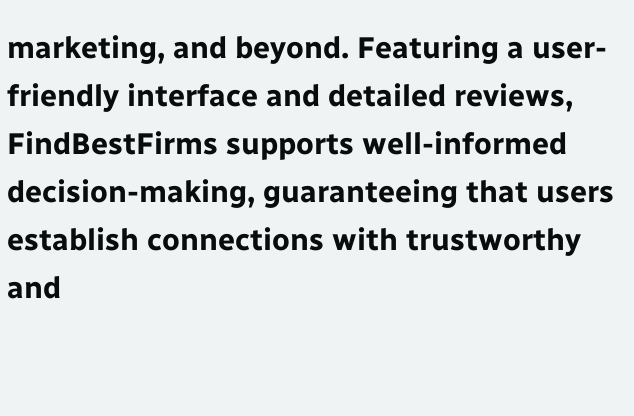marketing, and beyond. Featuring a user-friendly interface and detailed reviews, FindBestFirms supports well-informed decision-making, guaranteeing that users establish connections with trustworthy and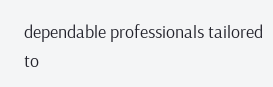dependable professionals tailored to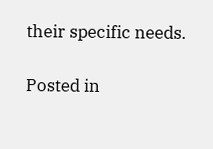their specific needs.

Posted in